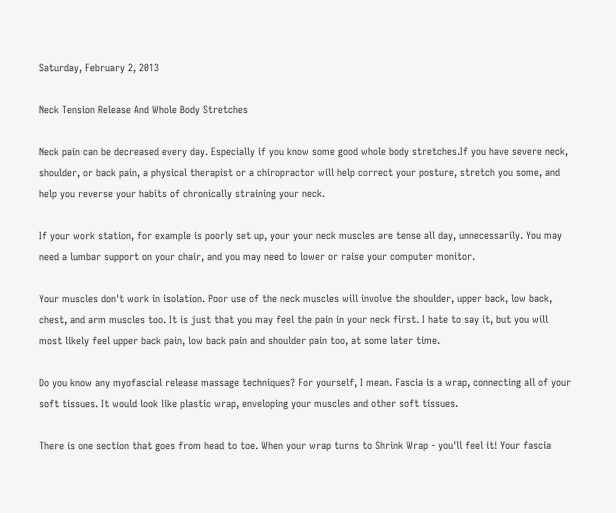Saturday, February 2, 2013

Neck Tension Release And Whole Body Stretches

Neck pain can be decreased every day. Especially if you know some good whole body stretches.If you have severe neck, shoulder, or back pain, a physical therapist or a chiropractor will help correct your posture, stretch you some, and help you reverse your habits of chronically straining your neck.

If your work station, for example is poorly set up, your your neck muscles are tense all day, unnecessarily. You may need a lumbar support on your chair, and you may need to lower or raise your computer monitor.

Your muscles don't work in isolation. Poor use of the neck muscles will involve the shoulder, upper back, low back, chest, and arm muscles too. It is just that you may feel the pain in your neck first. I hate to say it, but you will most likely feel upper back pain, low back pain and shoulder pain too, at some later time.

Do you know any myofascial release massage techniques? For yourself, I mean. Fascia is a wrap, connecting all of your soft tissues. It would look like plastic wrap, enveloping your muscles and other soft tissues.

There is one section that goes from head to toe. When your wrap turns to Shrink Wrap - you'll feel it! Your fascia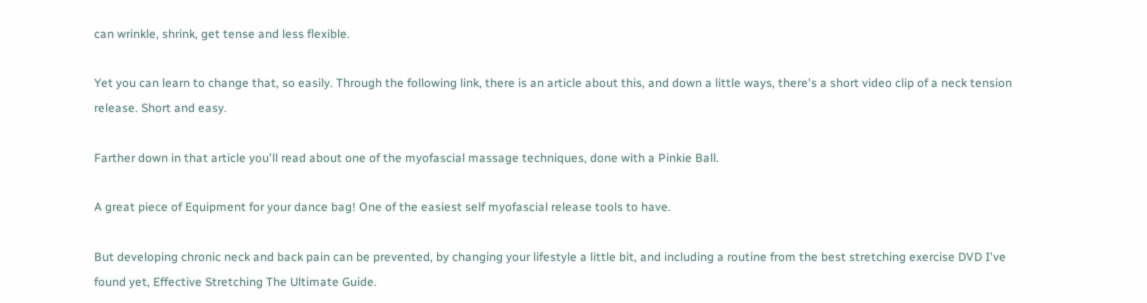can wrinkle, shrink, get tense and less flexible.

Yet you can learn to change that, so easily. Through the following link, there is an article about this, and down a little ways, there's a short video clip of a neck tension release. Short and easy.

Farther down in that article you'll read about one of the myofascial massage techniques, done with a Pinkie Ball.

A great piece of Equipment for your dance bag! One of the easiest self myofascial release tools to have.

But developing chronic neck and back pain can be prevented, by changing your lifestyle a little bit, and including a routine from the best stretching exercise DVD I've found yet, Effective Stretching The Ultimate Guide.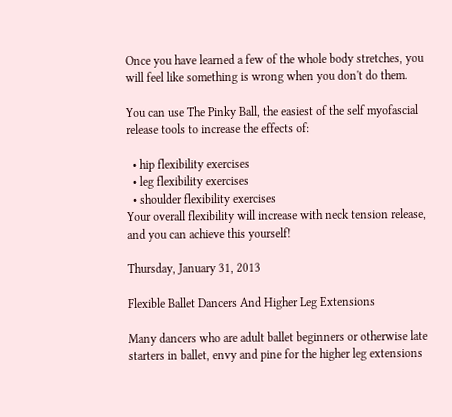Once you have learned a few of the whole body stretches, you will feel like something is wrong when you don't do them.

You can use The Pinky Ball, the easiest of the self myofascial release tools to increase the effects of:

  • hip flexibility exercises
  • leg flexibility exercises
  • shoulder flexibility exercises
Your overall flexibility will increase with neck tension release, and you can achieve this yourself!

Thursday, January 31, 2013

Flexible Ballet Dancers And Higher Leg Extensions

Many dancers who are adult ballet beginners or otherwise late starters in ballet, envy and pine for the higher leg extensions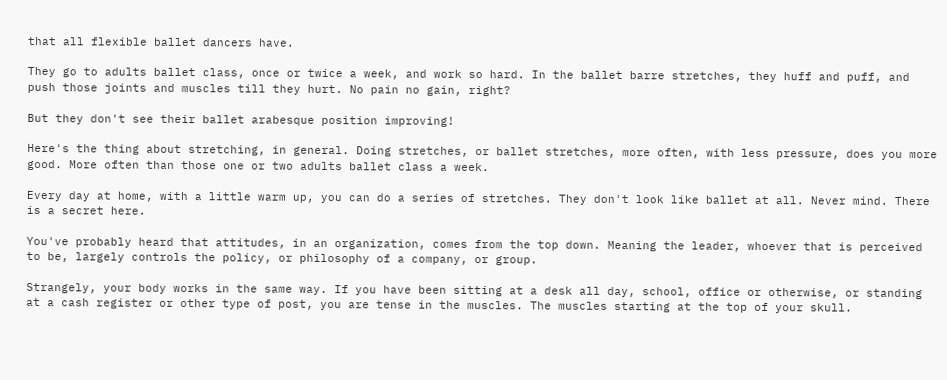that all flexible ballet dancers have.

They go to adults ballet class, once or twice a week, and work so hard. In the ballet barre stretches, they huff and puff, and push those joints and muscles till they hurt. No pain no gain, right?

But they don't see their ballet arabesque position improving!

Here's the thing about stretching, in general. Doing stretches, or ballet stretches, more often, with less pressure, does you more good. More often than those one or two adults ballet class a week.

Every day at home, with a little warm up, you can do a series of stretches. They don't look like ballet at all. Never mind. There is a secret here.

You've probably heard that attitudes, in an organization, comes from the top down. Meaning the leader, whoever that is perceived to be, largely controls the policy, or philosophy of a company, or group.

Strangely, your body works in the same way. If you have been sitting at a desk all day, school, office or otherwise, or standing at a cash register or other type of post, you are tense in the muscles. The muscles starting at the top of your skull.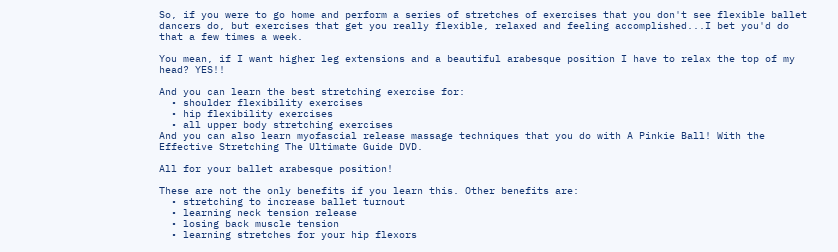So, if you were to go home and perform a series of stretches of exercises that you don't see flexible ballet dancers do, but exercises that get you really flexible, relaxed and feeling accomplished...I bet you'd do that a few times a week.

You mean, if I want higher leg extensions and a beautiful arabesque position I have to relax the top of my head? YES!!

And you can learn the best stretching exercise for:
  • shoulder flexibility exercises
  • hip flexibility exercises
  • all upper body stretching exercises
And you can also learn myofascial release massage techniques that you do with A Pinkie Ball! With the Effective Stretching The Ultimate Guide DVD.

All for your ballet arabesque position!

These are not the only benefits if you learn this. Other benefits are:
  • stretching to increase ballet turnout
  • learning neck tension release
  • losing back muscle tension
  • learning stretches for your hip flexors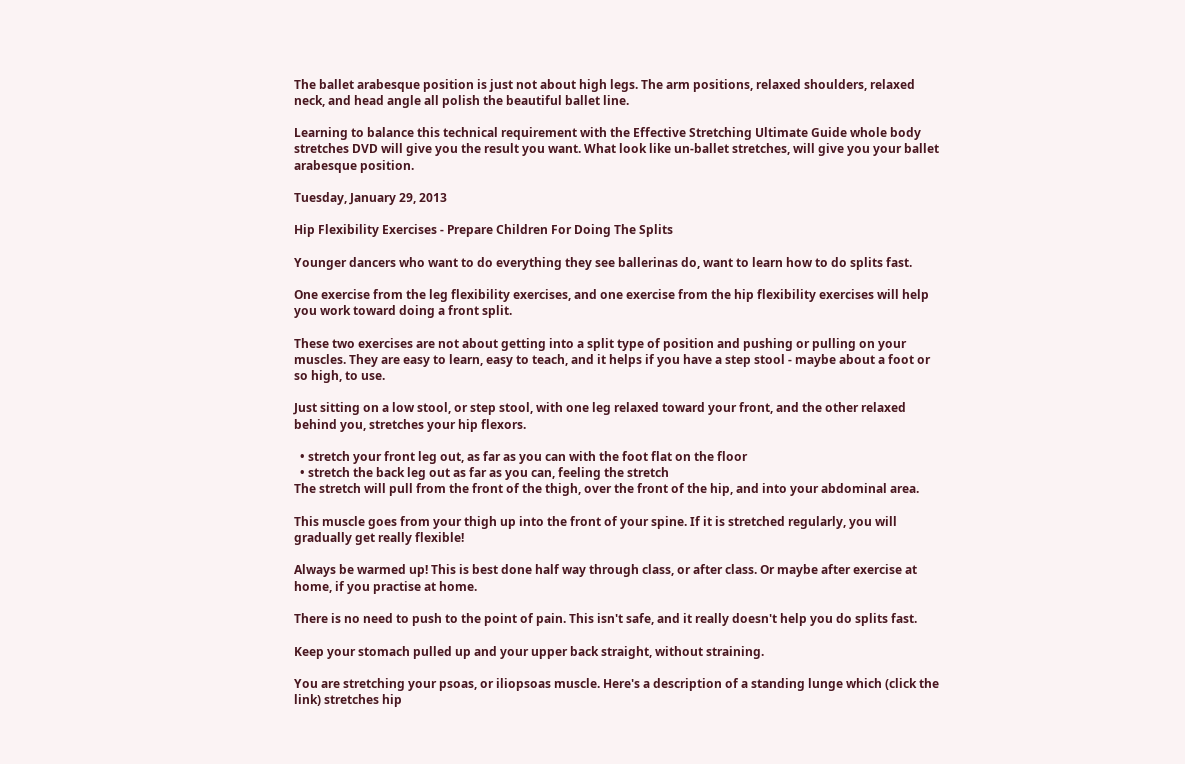The ballet arabesque position is just not about high legs. The arm positions, relaxed shoulders, relaxed neck, and head angle all polish the beautiful ballet line.

Learning to balance this technical requirement with the Effective Stretching Ultimate Guide whole body stretches DVD will give you the result you want. What look like un-ballet stretches, will give you your ballet arabesque position.

Tuesday, January 29, 2013

Hip Flexibility Exercises - Prepare Children For Doing The Splits

Younger dancers who want to do everything they see ballerinas do, want to learn how to do splits fast.

One exercise from the leg flexibility exercises, and one exercise from the hip flexibility exercises will help you work toward doing a front split.

These two exercises are not about getting into a split type of position and pushing or pulling on your muscles. They are easy to learn, easy to teach, and it helps if you have a step stool - maybe about a foot or so high, to use.

Just sitting on a low stool, or step stool, with one leg relaxed toward your front, and the other relaxed behind you, stretches your hip flexors.

  • stretch your front leg out, as far as you can with the foot flat on the floor
  • stretch the back leg out as far as you can, feeling the stretch
The stretch will pull from the front of the thigh, over the front of the hip, and into your abdominal area.

This muscle goes from your thigh up into the front of your spine. If it is stretched regularly, you will gradually get really flexible!

Always be warmed up! This is best done half way through class, or after class. Or maybe after exercise at home, if you practise at home.

There is no need to push to the point of pain. This isn't safe, and it really doesn't help you do splits fast.

Keep your stomach pulled up and your upper back straight, without straining.

You are stretching your psoas, or iliopsoas muscle. Here's a description of a standing lunge which (click the link) stretches hip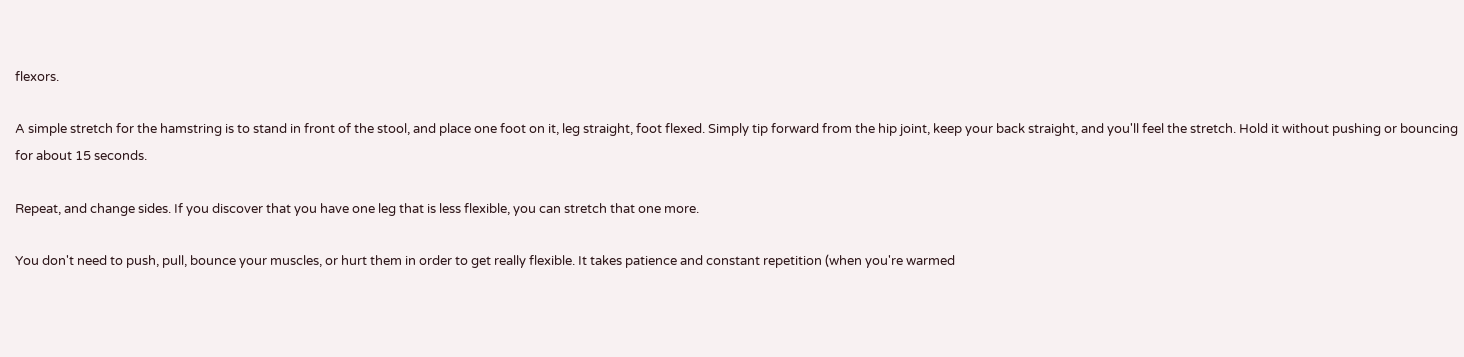flexors.

A simple stretch for the hamstring is to stand in front of the stool, and place one foot on it, leg straight, foot flexed. Simply tip forward from the hip joint, keep your back straight, and you'll feel the stretch. Hold it without pushing or bouncing for about 15 seconds.

Repeat, and change sides. If you discover that you have one leg that is less flexible, you can stretch that one more.

You don't need to push, pull, bounce your muscles, or hurt them in order to get really flexible. It takes patience and constant repetition (when you're warmed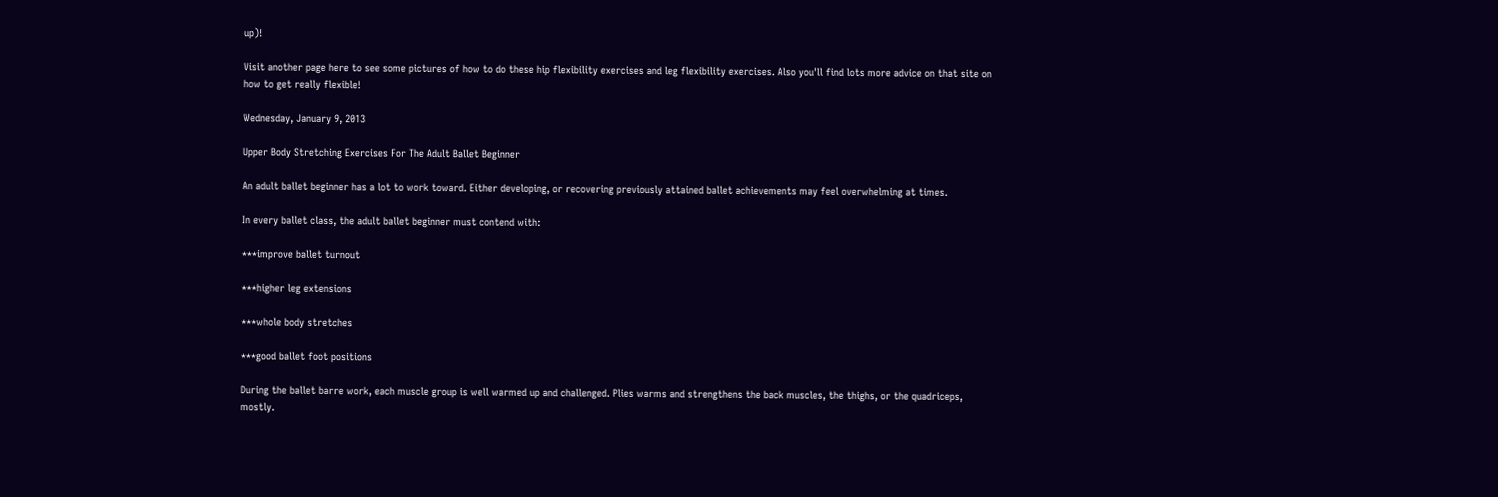up)!

Visit another page here to see some pictures of how to do these hip flexibility exercises and leg flexibility exercises. Also you'll find lots more advice on that site on how to get really flexible!

Wednesday, January 9, 2013

Upper Body Stretching Exercises For The Adult Ballet Beginner

An adult ballet beginner has a lot to work toward. Either developing, or recovering previously attained ballet achievements may feel overwhelming at times.

In every ballet class, the adult ballet beginner must contend with:

***improve ballet turnout

***higher leg extensions

***whole body stretches

***good ballet foot positions

During the ballet barre work, each muscle group is well warmed up and challenged. Plies warms and strengthens the back muscles, the thighs, or the quadriceps, mostly.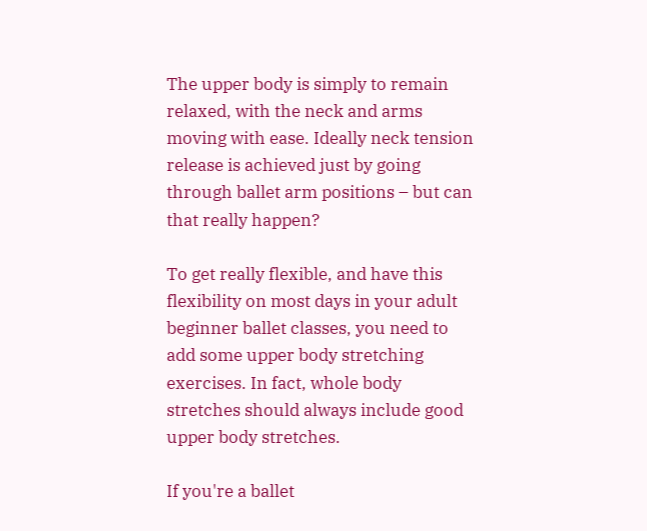The upper body is simply to remain relaxed, with the neck and arms moving with ease. Ideally neck tension release is achieved just by going through ballet arm positions – but can that really happen?

To get really flexible, and have this flexibility on most days in your adult beginner ballet classes, you need to add some upper body stretching exercises. In fact, whole body stretches should always include good upper body stretches.

If you're a ballet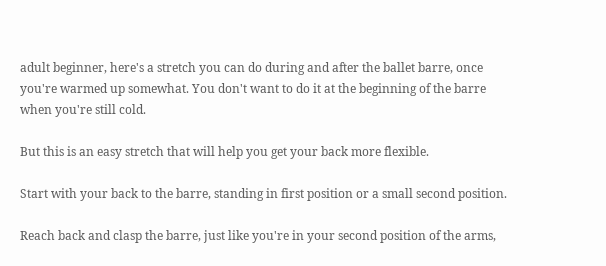adult beginner, here's a stretch you can do during and after the ballet barre, once you're warmed up somewhat. You don't want to do it at the beginning of the barre when you're still cold.

But this is an easy stretch that will help you get your back more flexible.

Start with your back to the barre, standing in first position or a small second position.

Reach back and clasp the barre, just like you're in your second position of the arms,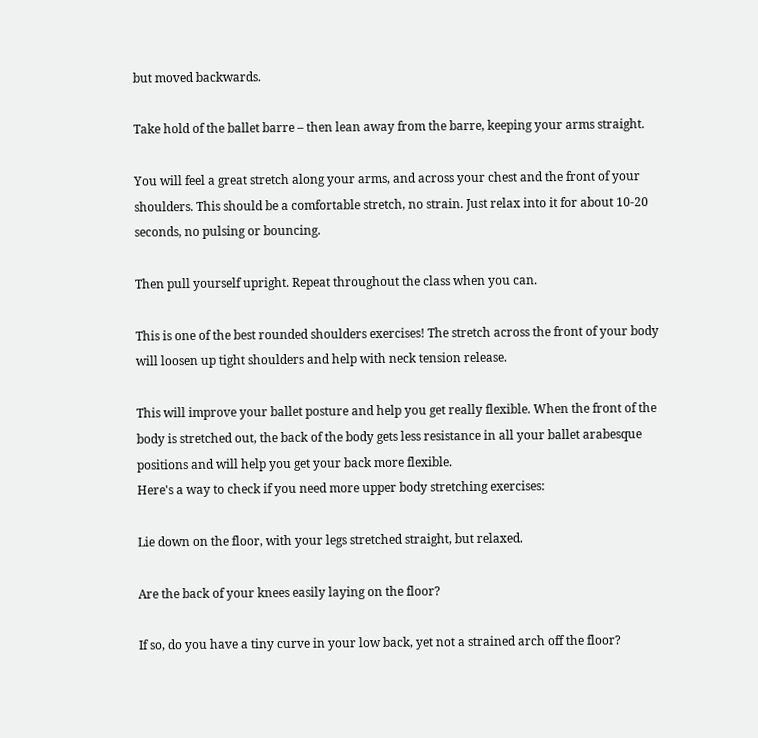but moved backwards.

Take hold of the ballet barre – then lean away from the barre, keeping your arms straight.

You will feel a great stretch along your arms, and across your chest and the front of your shoulders. This should be a comfortable stretch, no strain. Just relax into it for about 10-20 seconds, no pulsing or bouncing.

Then pull yourself upright. Repeat throughout the class when you can.

This is one of the best rounded shoulders exercises! The stretch across the front of your body will loosen up tight shoulders and help with neck tension release.

This will improve your ballet posture and help you get really flexible. When the front of the body is stretched out, the back of the body gets less resistance in all your ballet arabesque positions and will help you get your back more flexible.
Here's a way to check if you need more upper body stretching exercises:

Lie down on the floor, with your legs stretched straight, but relaxed.

Are the back of your knees easily laying on the floor?

If so, do you have a tiny curve in your low back, yet not a strained arch off the floor?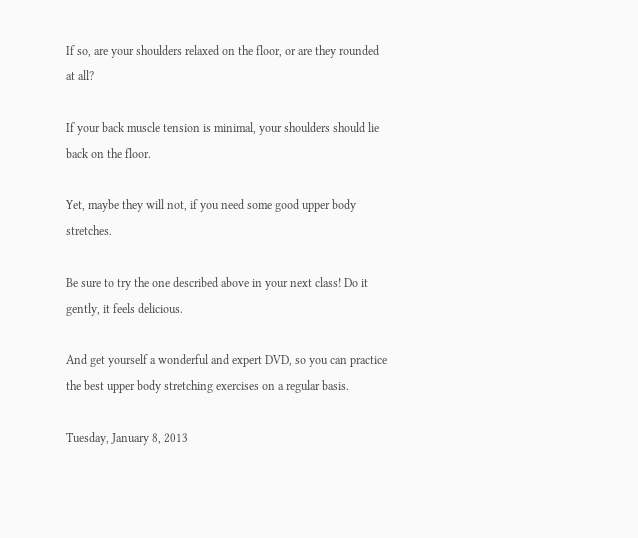If so, are your shoulders relaxed on the floor, or are they rounded at all?

If your back muscle tension is minimal, your shoulders should lie back on the floor.

Yet, maybe they will not, if you need some good upper body stretches.

Be sure to try the one described above in your next class! Do it gently, it feels delicious.

And get yourself a wonderful and expert DVD, so you can practice the best upper body stretching exercises on a regular basis.

Tuesday, January 8, 2013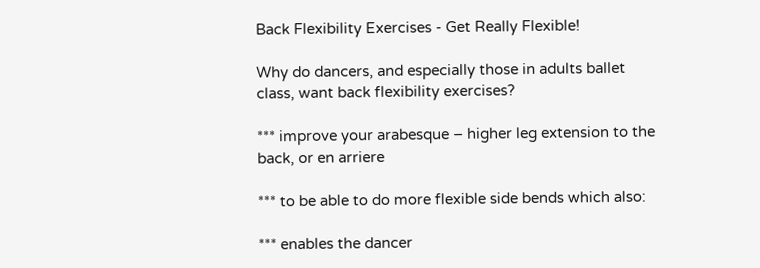Back Flexibility Exercises - Get Really Flexible!

Why do dancers, and especially those in adults ballet class, want back flexibility exercises?

*** improve your arabesque – higher leg extension to the back, or en arriere

*** to be able to do more flexible side bends which also:

*** enables the dancer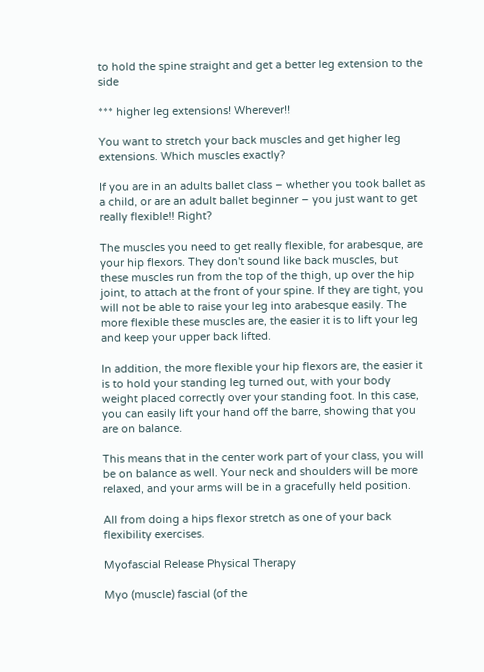to hold the spine straight and get a better leg extension to the side

*** higher leg extensions! Wherever!!

You want to stretch your back muscles and get higher leg extensions. Which muscles exactly?

If you are in an adults ballet class – whether you took ballet as a child, or are an adult ballet beginner – you just want to get really flexible!! Right?

The muscles you need to get really flexible, for arabesque, are your hip flexors. They don't sound like back muscles, but these muscles run from the top of the thigh, up over the hip joint, to attach at the front of your spine. If they are tight, you will not be able to raise your leg into arabesque easily. The more flexible these muscles are, the easier it is to lift your leg and keep your upper back lifted.

In addition, the more flexible your hip flexors are, the easier it is to hold your standing leg turned out, with your body weight placed correctly over your standing foot. In this case, you can easily lift your hand off the barre, showing that you are on balance.

This means that in the center work part of your class, you will be on balance as well. Your neck and shoulders will be more relaxed, and your arms will be in a gracefully held position.

All from doing a hips flexor stretch as one of your back flexibility exercises.

Myofascial Release Physical Therapy

Myo (muscle) fascial (of the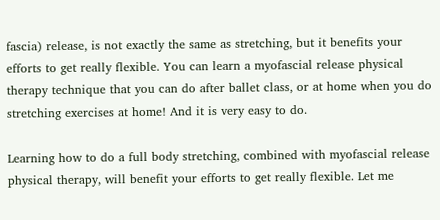fascia) release, is not exactly the same as stretching, but it benefits your efforts to get really flexible. You can learn a myofascial release physical therapy technique that you can do after ballet class, or at home when you do stretching exercises at home! And it is very easy to do.

Learning how to do a full body stretching, combined with myofascial release physical therapy, will benefit your efforts to get really flexible. Let me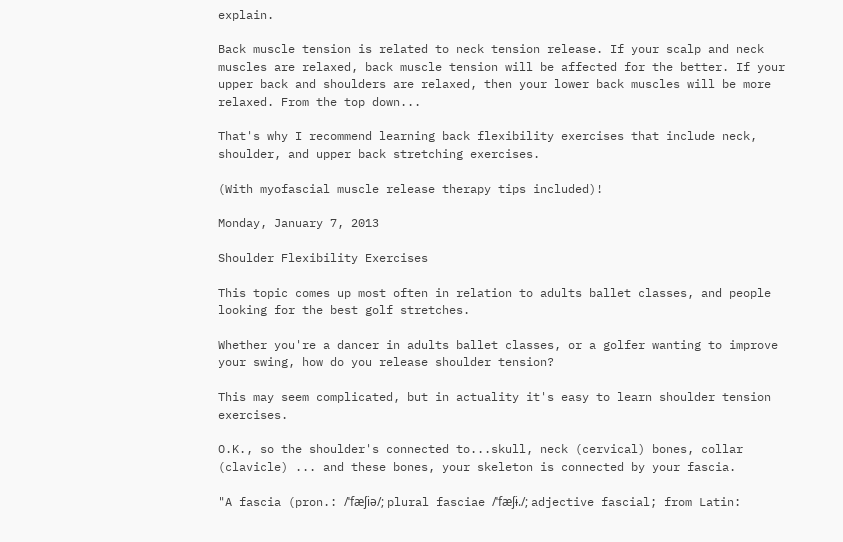explain.

Back muscle tension is related to neck tension release. If your scalp and neck muscles are relaxed, back muscle tension will be affected for the better. If your upper back and shoulders are relaxed, then your lower back muscles will be more relaxed. From the top down...

That's why I recommend learning back flexibility exercises that include neck, shoulder, and upper back stretching exercises.

(With myofascial muscle release therapy tips included)!

Monday, January 7, 2013

Shoulder Flexibility Exercises

This topic comes up most often in relation to adults ballet classes, and people looking for the best golf stretches.

Whether you're a dancer in adults ballet classes, or a golfer wanting to improve your swing, how do you release shoulder tension?

This may seem complicated, but in actuality it's easy to learn shoulder tension exercises.

O.K., so the shoulder's connected to...skull, neck (cervical) bones, collar (clavicle) ... and these bones, your skeleton is connected by your fascia.

"A fascia (pron.: /ˈfæʃiə/; plural fasciae /ˈfæʃɨ./; adjective fascial; from Latin: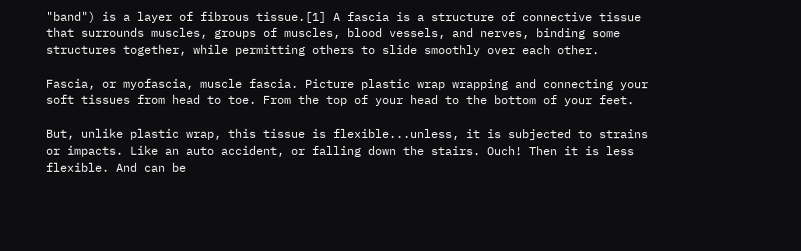"band") is a layer of fibrous tissue.[1] A fascia is a structure of connective tissue that surrounds muscles, groups of muscles, blood vessels, and nerves, binding some structures together, while permitting others to slide smoothly over each other.

Fascia, or myofascia, muscle fascia. Picture plastic wrap wrapping and connecting your soft tissues from head to toe. From the top of your head to the bottom of your feet.

But, unlike plastic wrap, this tissue is flexible...unless, it is subjected to strains or impacts. Like an auto accident, or falling down the stairs. Ouch! Then it is less flexible. And can be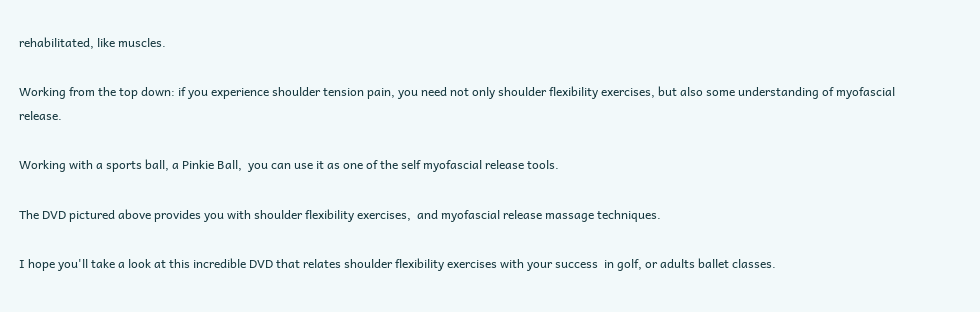rehabilitated, like muscles.

Working from the top down: if you experience shoulder tension pain, you need not only shoulder flexibility exercises, but also some understanding of myofascial release.

Working with a sports ball, a Pinkie Ball,  you can use it as one of the self myofascial release tools.

The DVD pictured above provides you with shoulder flexibility exercises,  and myofascial release massage techniques.

I hope you'll take a look at this incredible DVD that relates shoulder flexibility exercises with your success  in golf, or adults ballet classes.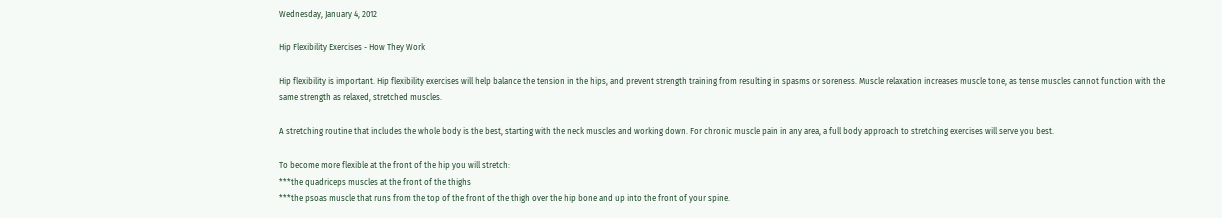Wednesday, January 4, 2012

Hip Flexibility Exercises - How They Work

Hip flexibility is important. Hip flexibility exercises will help balance the tension in the hips, and prevent strength training from resulting in spasms or soreness. Muscle relaxation increases muscle tone, as tense muscles cannot function with the same strength as relaxed, stretched muscles.

A stretching routine that includes the whole body is the best, starting with the neck muscles and working down. For chronic muscle pain in any area, a full body approach to stretching exercises will serve you best.

To become more flexible at the front of the hip you will stretch:
***the quadriceps muscles at the front of the thighs
***the psoas muscle that runs from the top of the front of the thigh over the hip bone and up into the front of your spine.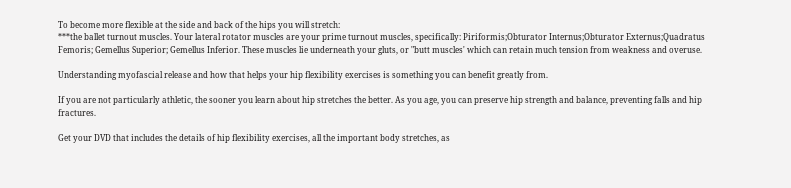To become more flexible at the side and back of the hips you will stretch:
***the ballet turnout muscles. Your lateral rotator muscles are your prime turnout muscles, specifically: Piriformis;Obturator Internus;Obturator Externus;Quadratus Femoris; Gemellus Superior; Gemellus Inferior. These muscles lie underneath your gluts, or "butt muscles' which can retain much tension from weakness and overuse.

Understanding myofascial release and how that helps your hip flexibility exercises is something you can benefit greatly from.

If you are not particularly athletic, the sooner you learn about hip stretches the better. As you age, you can preserve hip strength and balance, preventing falls and hip fractures.

Get your DVD that includes the details of hip flexibility exercises, all the important body stretches, as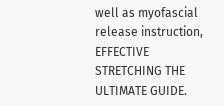well as myofascial release instruction, EFFECTIVE STRETCHING THE ULTIMATE GUIDE.